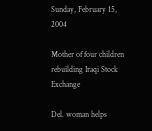Sunday, February 15, 2004

Mother of four children rebuilding Iraqi Stock Exchange

Del. woman helps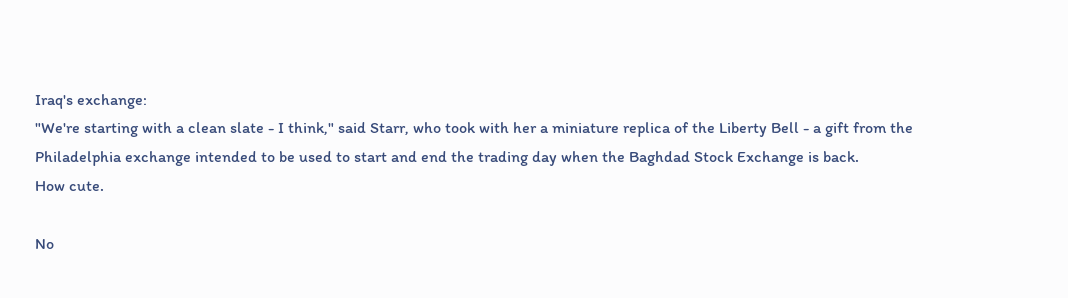Iraq's exchange:
"We're starting with a clean slate - I think," said Starr, who took with her a miniature replica of the Liberty Bell - a gift from the Philadelphia exchange intended to be used to start and end the trading day when the Baghdad Stock Exchange is back.
How cute.

No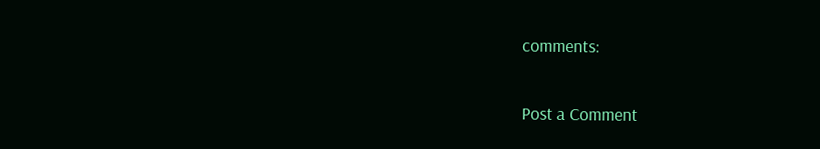comments:

Post a Comment